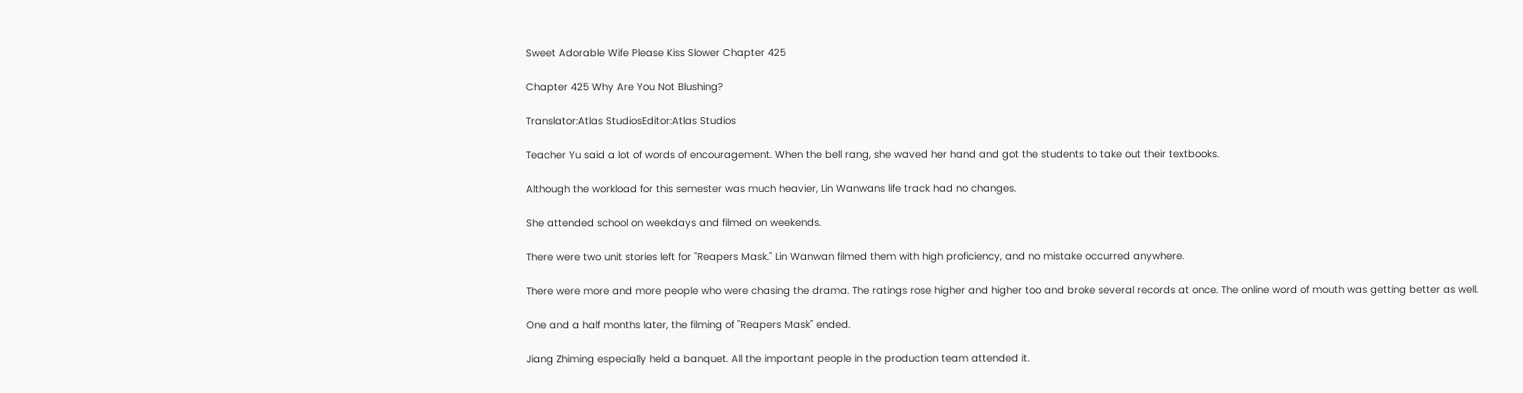Sweet Adorable Wife Please Kiss Slower Chapter 425

Chapter 425 Why Are You Not Blushing?

Translator:Atlas StudiosEditor:Atlas Studios

Teacher Yu said a lot of words of encouragement. When the bell rang, she waved her hand and got the students to take out their textbooks.

Although the workload for this semester was much heavier, Lin Wanwans life track had no changes.

She attended school on weekdays and filmed on weekends.

There were two unit stories left for "Reapers Mask." Lin Wanwan filmed them with high proficiency, and no mistake occurred anywhere.

There were more and more people who were chasing the drama. The ratings rose higher and higher too and broke several records at once. The online word of mouth was getting better as well.

One and a half months later, the filming of "Reapers Mask" ended.

Jiang Zhiming especially held a banquet. All the important people in the production team attended it.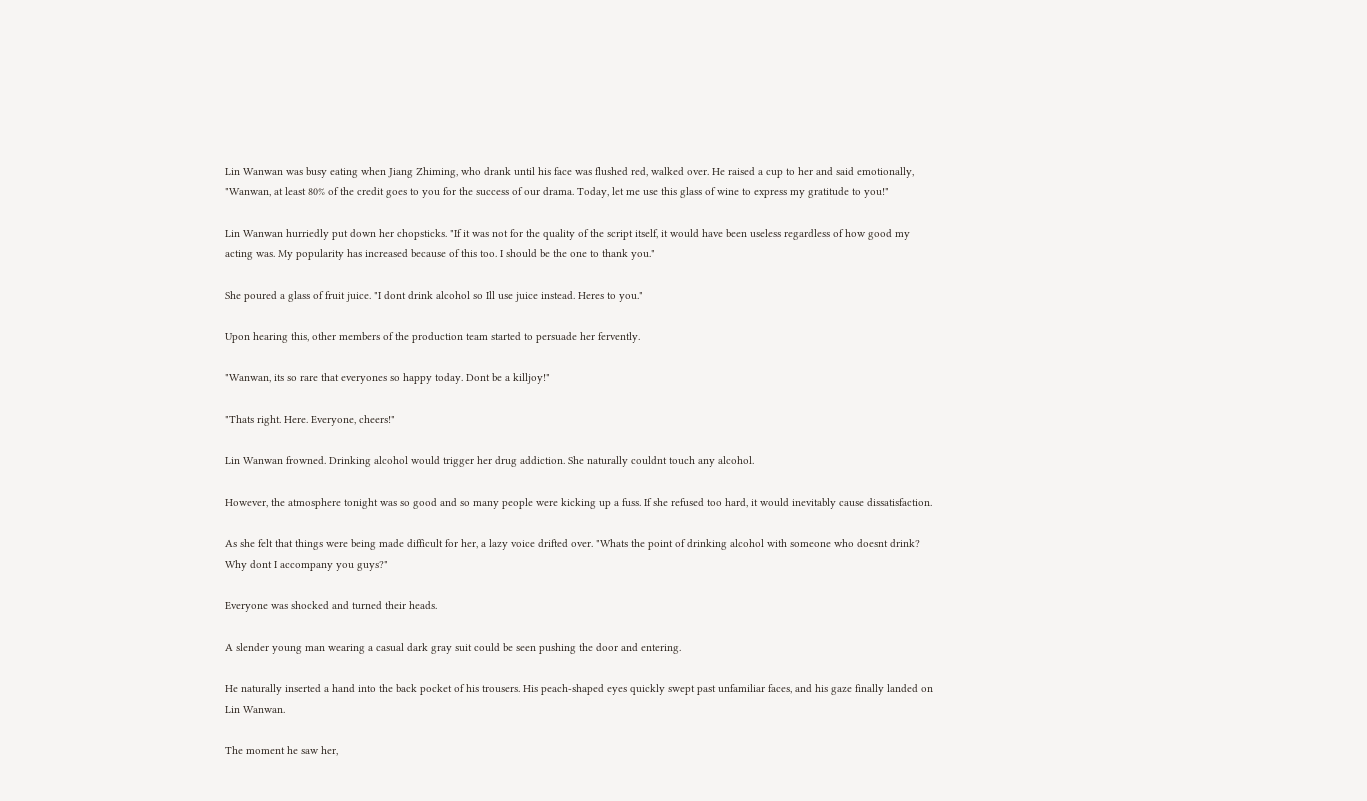Lin Wanwan was busy eating when Jiang Zhiming, who drank until his face was flushed red, walked over. He raised a cup to her and said emotionally, "Wanwan, at least 80% of the credit goes to you for the success of our drama. Today, let me use this glass of wine to express my gratitude to you!"

Lin Wanwan hurriedly put down her chopsticks. "If it was not for the quality of the script itself, it would have been useless regardless of how good my acting was. My popularity has increased because of this too. I should be the one to thank you."

She poured a glass of fruit juice. "I dont drink alcohol so Ill use juice instead. Heres to you."

Upon hearing this, other members of the production team started to persuade her fervently.

"Wanwan, its so rare that everyones so happy today. Dont be a killjoy!"

"Thats right. Here. Everyone, cheers!"

Lin Wanwan frowned. Drinking alcohol would trigger her drug addiction. She naturally couldnt touch any alcohol.

However, the atmosphere tonight was so good and so many people were kicking up a fuss. If she refused too hard, it would inevitably cause dissatisfaction.

As she felt that things were being made difficult for her, a lazy voice drifted over. "Whats the point of drinking alcohol with someone who doesnt drink? Why dont I accompany you guys?"

Everyone was shocked and turned their heads.

A slender young man wearing a casual dark gray suit could be seen pushing the door and entering.

He naturally inserted a hand into the back pocket of his trousers. His peach-shaped eyes quickly swept past unfamiliar faces, and his gaze finally landed on Lin Wanwan.

The moment he saw her,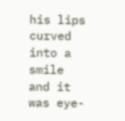his lips curved into a smile and it was eye-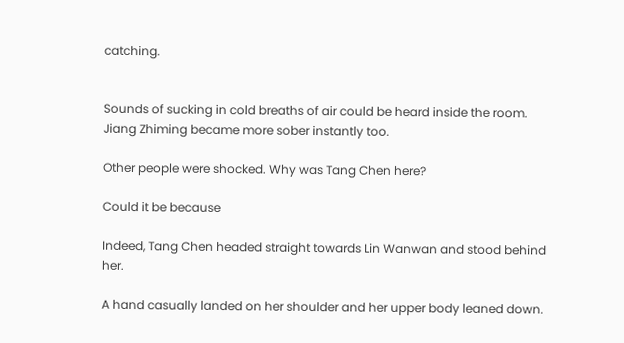catching.


Sounds of sucking in cold breaths of air could be heard inside the room. Jiang Zhiming became more sober instantly too.

Other people were shocked. Why was Tang Chen here?

Could it be because

Indeed, Tang Chen headed straight towards Lin Wanwan and stood behind her.

A hand casually landed on her shoulder and her upper body leaned down.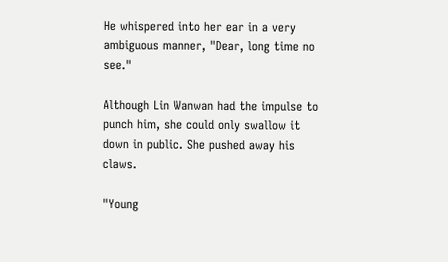He whispered into her ear in a very ambiguous manner, "Dear, long time no see."

Although Lin Wanwan had the impulse to punch him, she could only swallow it down in public. She pushed away his claws.

"Young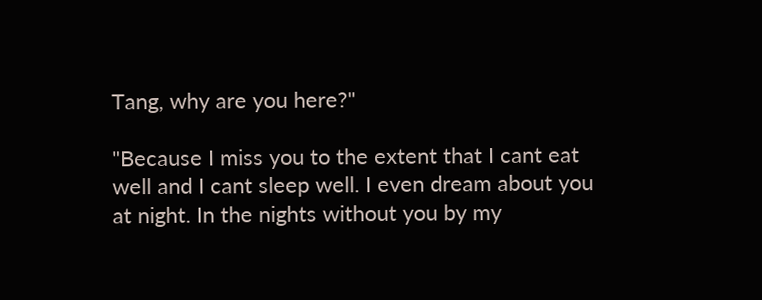Tang, why are you here?"

"Because I miss you to the extent that I cant eat well and I cant sleep well. I even dream about you at night. In the nights without you by my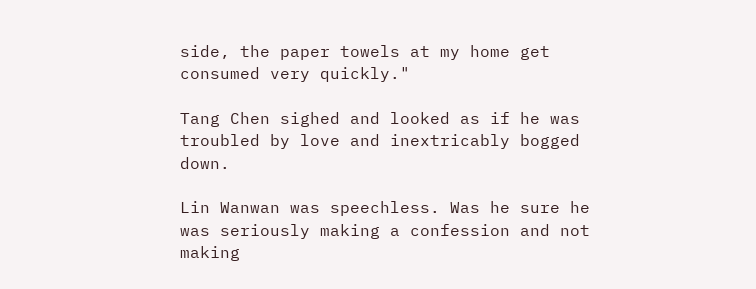side, the paper towels at my home get consumed very quickly."

Tang Chen sighed and looked as if he was troubled by love and inextricably bogged down.

Lin Wanwan was speechless. Was he sure he was seriously making a confession and not making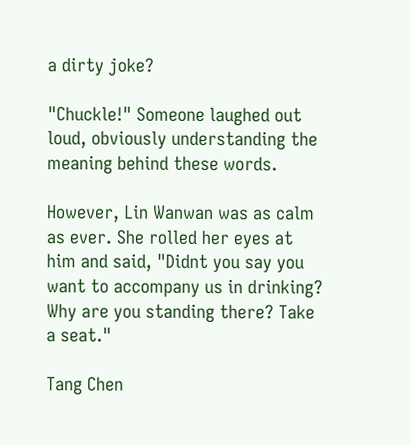a dirty joke?

"Chuckle!" Someone laughed out loud, obviously understanding the meaning behind these words.

However, Lin Wanwan was as calm as ever. She rolled her eyes at him and said, "Didnt you say you want to accompany us in drinking? Why are you standing there? Take a seat."

Tang Chen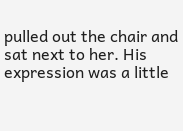pulled out the chair and sat next to her. His expression was a little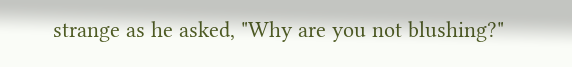strange as he asked, "Why are you not blushing?"